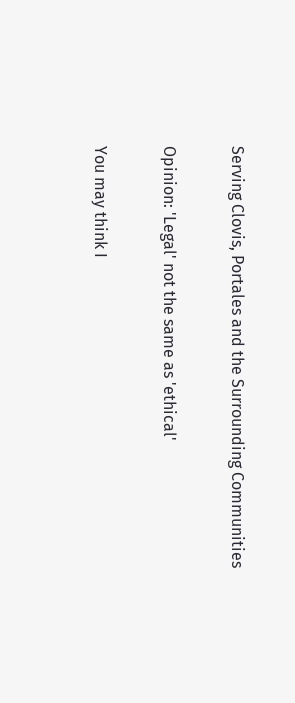Serving Clovis, Portales and the Surrounding Communities

Opinion: 'Legal' not the same as 'ethical'

You may think I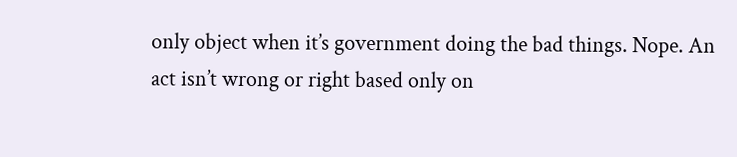only object when it’s government doing the bad things. Nope. An act isn’t wrong or right based only on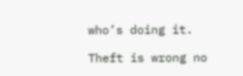who’s doing it.

Theft is wrong no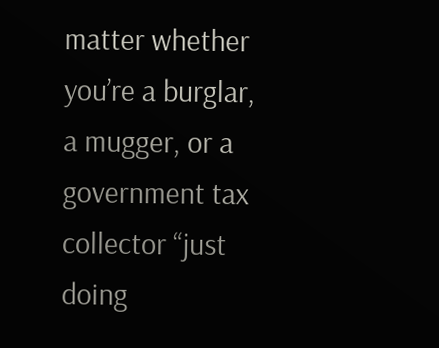matter whether you’re a burglar, a mugger, or a government tax collector “just doing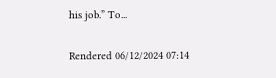his job.” To...

Rendered 06/12/2024 07:14